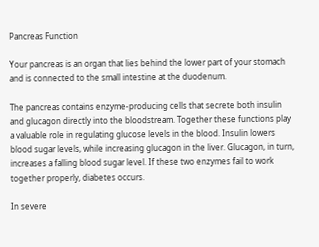Pancreas Function

Your pancreas is an organ that lies behind the lower part of your stomach and is connected to the small intestine at the duodenum.

The pancreas contains enzyme-producing cells that secrete both insulin and glucagon directly into the bloodstream. Together these functions play a valuable role in regulating glucose levels in the blood. Insulin lowers blood sugar levels, while increasing glucagon in the liver. Glucagon, in turn, increases a falling blood sugar level. If these two enzymes fail to work together properly, diabetes occurs.

In severe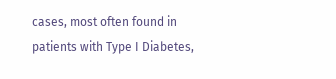cases, most often found in patients with Type I Diabetes,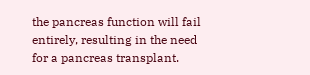the pancreas function will fail entirely, resulting in the need for a pancreas transplant.